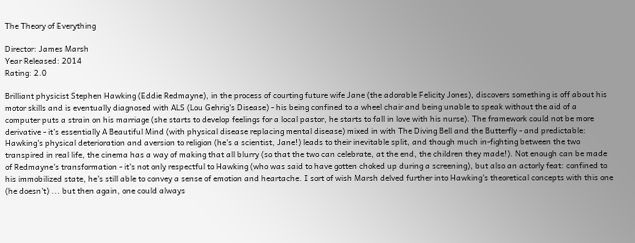The Theory of Everything

Director: James Marsh
Year Released: 2014
Rating: 2.0

Brilliant physicist Stephen Hawking (Eddie Redmayne), in the process of courting future wife Jane (the adorable Felicity Jones), discovers something is off about his motor skills and is eventually diagnosed with ALS (Lou Gehrig's Disease) - his being confined to a wheel chair and being unable to speak without the aid of a computer puts a strain on his marriage (she starts to develop feelings for a local pastor, he starts to fall in love with his nurse). The framework could not be more derivative - it's essentially A Beautiful Mind (with physical disease replacing mental disease) mixed in with The Diving Bell and the Butterfly - and predictable: Hawking's physical deterioration and aversion to religion (he's a scientist, Jane!) leads to their inevitable split, and though much in-fighting between the two transpired in real life, the cinema has a way of making that all blurry (so that the two can celebrate, at the end, the children they made!). Not enough can be made of Redmayne's transformation - it's not only respectful to Hawking (who was said to have gotten choked up during a screening), but also an actorly feat: confined to his immobilized state, he's still able to convey a sense of emotion and heartache. I sort of wish Marsh delved further into Hawking's theoretical concepts with this one (he doesn't) ... but then again, one could always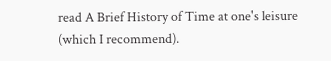read A Brief History of Time at one's leisure (which I recommend).